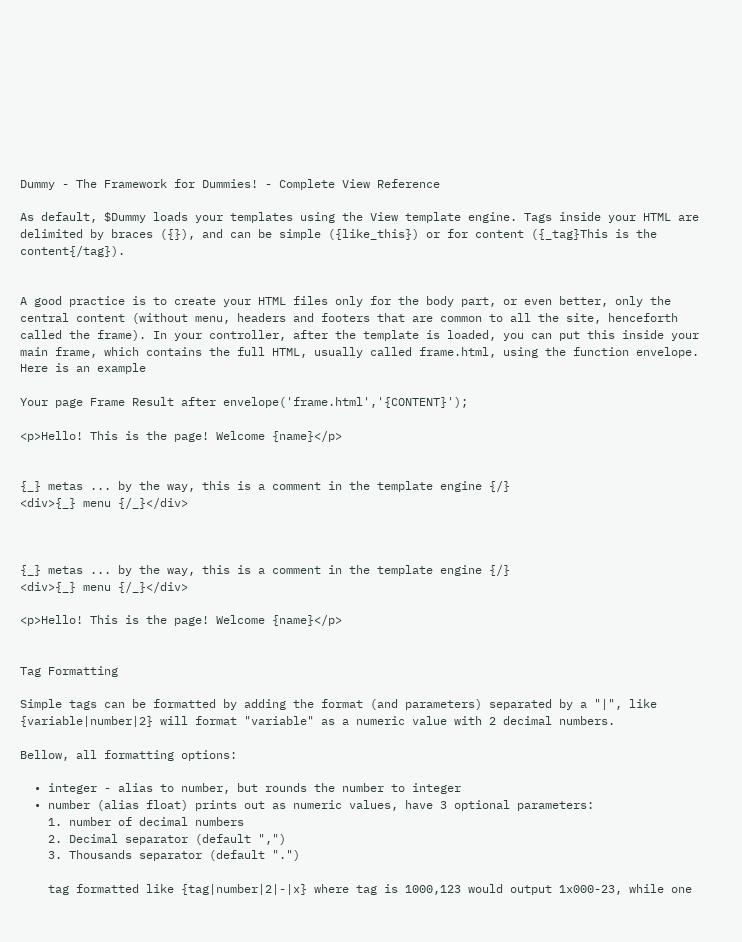Dummy - The Framework for Dummies! - Complete View Reference

As default, $Dummy loads your templates using the View template engine. Tags inside your HTML are delimited by braces ({}), and can be simple ({like_this}) or for content ({_tag}This is the content{/tag}).


A good practice is to create your HTML files only for the body part, or even better, only the central content (without menu, headers and footers that are common to all the site, henceforth called the frame). In your controller, after the template is loaded, you can put this inside your main frame, which contains the full HTML, usually called frame.html, using the function envelope. Here is an example

Your page Frame Result after envelope('frame.html','{CONTENT}');

<p>Hello! This is the page! Welcome {name}</p>


{_} metas ... by the way, this is a comment in the template engine {/}
<div>{_} menu {/_}</div>



{_} metas ... by the way, this is a comment in the template engine {/}
<div>{_} menu {/_}</div>

<p>Hello! This is the page! Welcome {name}</p>


Tag Formatting

Simple tags can be formatted by adding the format (and parameters) separated by a "|", like {variable|number|2} will format "variable" as a numeric value with 2 decimal numbers.

Bellow, all formatting options:

  • integer - alias to number, but rounds the number to integer
  • number (alias float) prints out as numeric values, have 3 optional parameters:
    1. number of decimal numbers
    2. Decimal separator (default ",")
    3. Thousands separator (default ".")

    tag formatted like {tag|number|2|-|x} where tag is 1000,123 would output 1x000-23, while one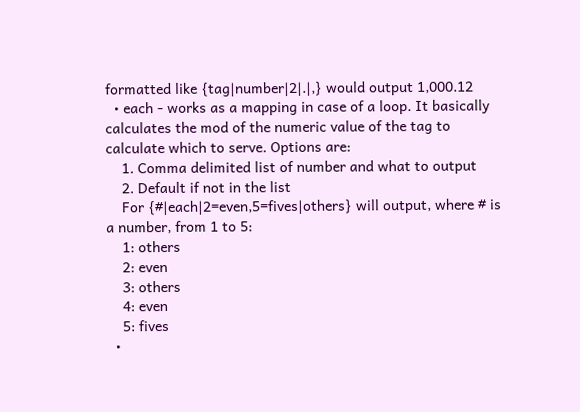formatted like {tag|number|2|.|,} would output 1,000.12
  • each - works as a mapping in case of a loop. It basically calculates the mod of the numeric value of the tag to calculate which to serve. Options are:
    1. Comma delimited list of number and what to output
    2. Default if not in the list
    For {#|each|2=even,5=fives|others} will output, where # is a number, from 1 to 5:
    1: others
    2: even
    3: others
    4: even
    5: fives
  •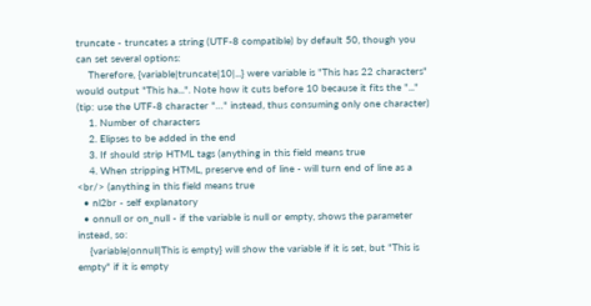truncate - truncates a string (UTF-8 compatible) by default 50, though you can set several options:
    Therefore, {variable|truncate|10|...} were variable is "This has 22 characters" would output "This ha...". Note how it cuts before 10 because it fits the "..." (tip: use the UTF-8 character "…" instead, thus consuming only one character)
    1. Number of characters
    2. Elipses to be added in the end
    3. If should strip HTML tags (anything in this field means true
    4. When stripping HTML, preserve end of line - will turn end of line as a <br/> (anything in this field means true
  • nl2br - self explanatory
  • onnull or on_null - if the variable is null or empty, shows the parameter instead, so:
    {variable|onnull|This is empty} will show the variable if it is set, but "This is empty" if it is empty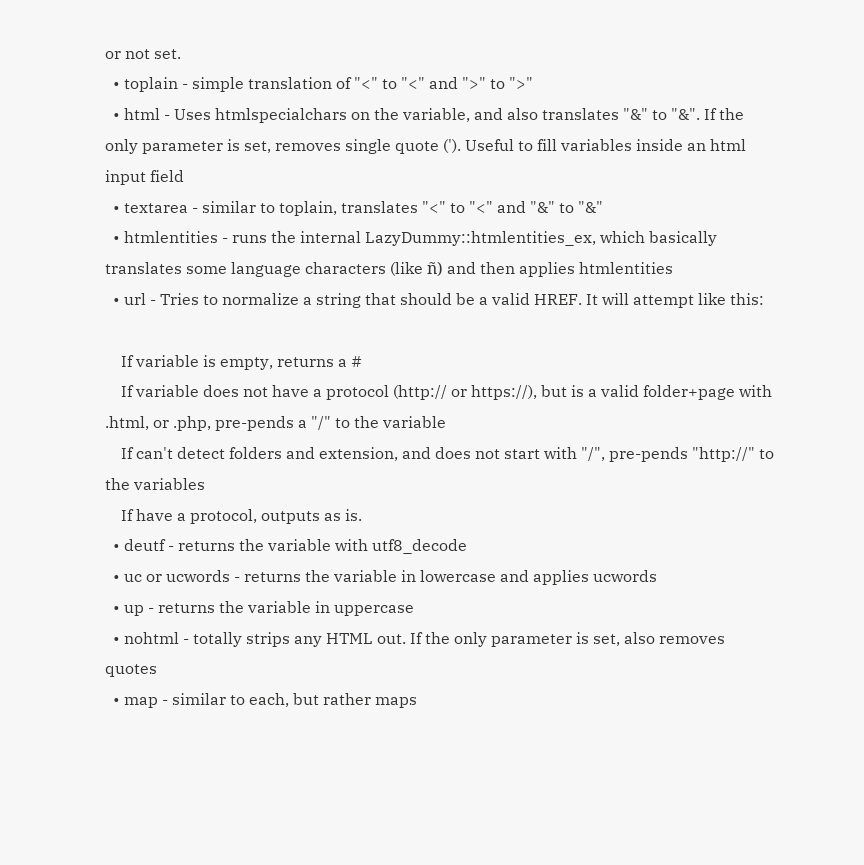or not set.
  • toplain - simple translation of "<" to "<" and ">" to ">"
  • html - Uses htmlspecialchars on the variable, and also translates "&" to "&". If the only parameter is set, removes single quote ('). Useful to fill variables inside an html input field
  • textarea - similar to toplain, translates "<" to "<" and "&" to "&"
  • htmlentities - runs the internal LazyDummy::htmlentities_ex, which basically translates some language characters (like ñ) and then applies htmlentities
  • url - Tries to normalize a string that should be a valid HREF. It will attempt like this:

    If variable is empty, returns a #
    If variable does not have a protocol (http:// or https://), but is a valid folder+page with .html, or .php, pre-pends a "/" to the variable
    If can't detect folders and extension, and does not start with "/", pre-pends "http://" to the variables
    If have a protocol, outputs as is.
  • deutf - returns the variable with utf8_decode
  • uc or ucwords - returns the variable in lowercase and applies ucwords
  • up - returns the variable in uppercase
  • nohtml - totally strips any HTML out. If the only parameter is set, also removes quotes
  • map - similar to each, but rather maps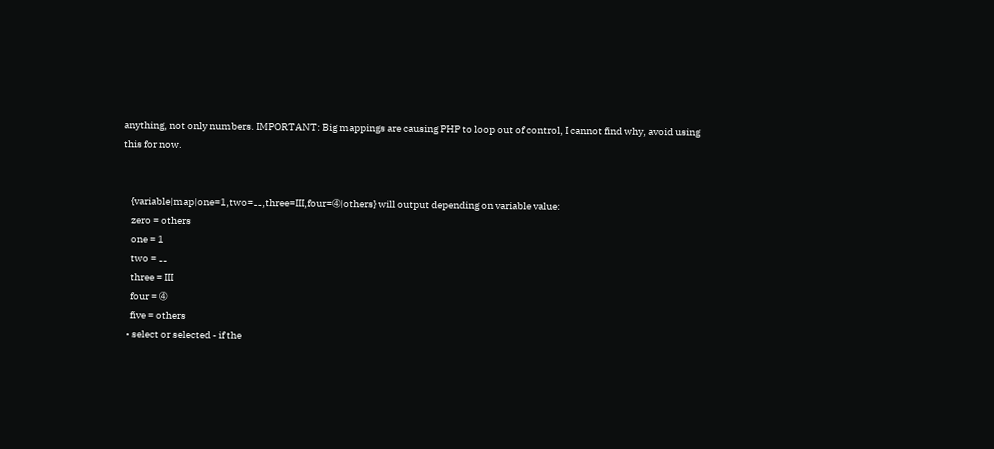anything, not only numbers. IMPORTANT: Big mappings are causing PHP to loop out of control, I cannot find why, avoid using this for now.


    {variable|map|one=1,two=⚋,three=III,four=➃|others} will output depending on variable value:
    zero = others
    one = 1
    two = ⚋
    three = III
    four = ➃
    five = others
  • select or selected - if the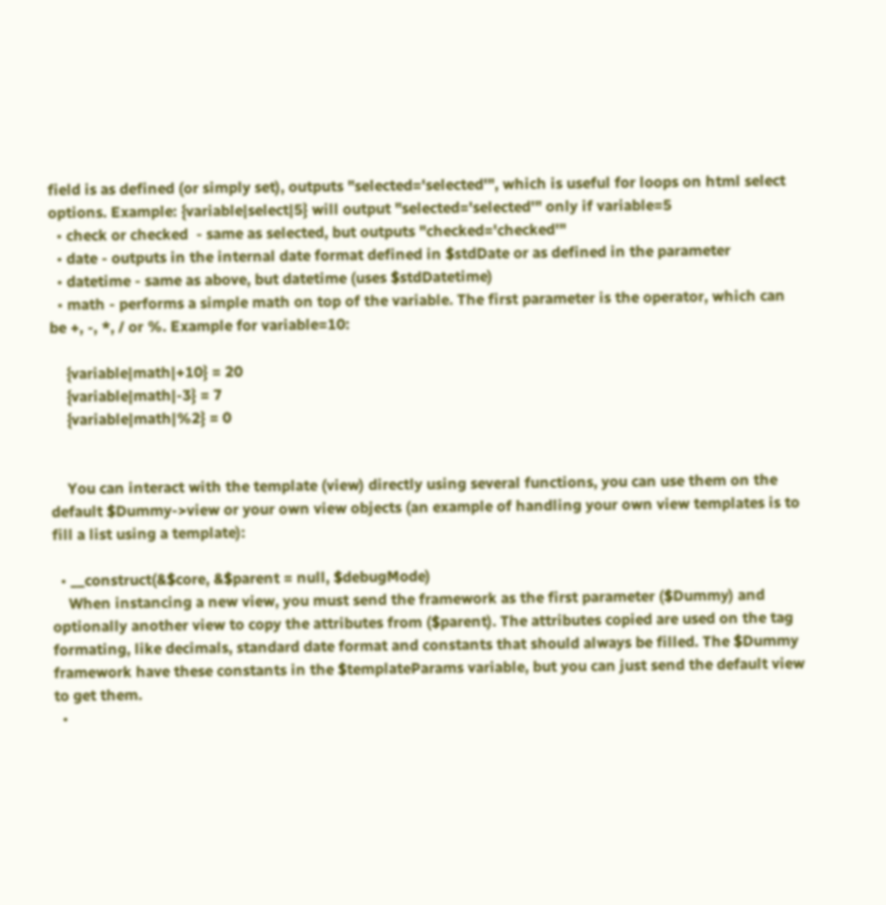field is as defined (or simply set), outputs "selected='selected'", which is useful for loops on html select options. Example: {variable|select|5} will output "selected='selected'" only if variable=5
  • check or checked  - same as selected, but outputs "checked='checked'"
  • date - outputs in the internal date format defined in $stdDate or as defined in the parameter
  • datetime - same as above, but datetime (uses $stdDatetime)
  • math - performs a simple math on top of the variable. The first parameter is the operator, which can be +, -, *, / or %. Example for variable=10:

    {variable|math|+10} = 20
    {variable|math|-3} = 7
    {variable|math|%2} = 0


    You can interact with the template (view) directly using several functions, you can use them on the default $Dummy->view or your own view objects (an example of handling your own view templates is to fill a list using a template):

  • __construct(&$core, &$parent = null, $debugMode)
    When instancing a new view, you must send the framework as the first parameter ($Dummy) and optionally another view to copy the attributes from ($parent). The attributes copied are used on the tag formating, like decimals, standard date format and constants that should always be filled. The $Dummy framework have these constants in the $templateParams variable, but you can just send the default view to get them.
  •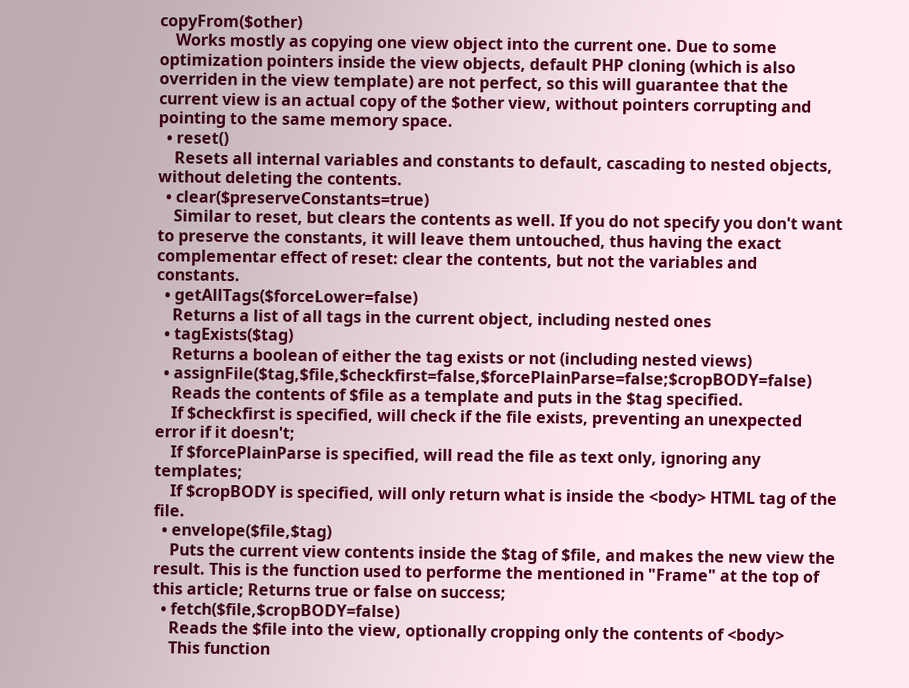copyFrom($other)
    Works mostly as copying one view object into the current one. Due to some optimization pointers inside the view objects, default PHP cloning (which is also overriden in the view template) are not perfect, so this will guarantee that the current view is an actual copy of the $other view, without pointers corrupting and pointing to the same memory space.
  • reset()
    Resets all internal variables and constants to default, cascading to nested objects, without deleting the contents.
  • clear($preserveConstants=true)
    Similar to reset, but clears the contents as well. If you do not specify you don't want to preserve the constants, it will leave them untouched, thus having the exact complementar effect of reset: clear the contents, but not the variables and constants.
  • getAllTags($forceLower=false)
    Returns a list of all tags in the current object, including nested ones
  • tagExists($tag)
    Returns a boolean of either the tag exists or not (including nested views)
  • assignFile($tag,$file,$checkfirst=false,$forcePlainParse=false;$cropBODY=false)
    Reads the contents of $file as a template and puts in the $tag specified.
    If $checkfirst is specified, will check if the file exists, preventing an unexpected error if it doesn't;
    If $forcePlainParse is specified, will read the file as text only, ignoring any templates;
    If $cropBODY is specified, will only return what is inside the <body> HTML tag of the file.
  • envelope($file,$tag)
    Puts the current view contents inside the $tag of $file, and makes the new view the result. This is the function used to performe the mentioned in "Frame" at the top of this article; Returns true or false on success;
  • fetch($file,$cropBODY=false)
    Reads the $file into the view, optionally cropping only the contents of <body>
    This function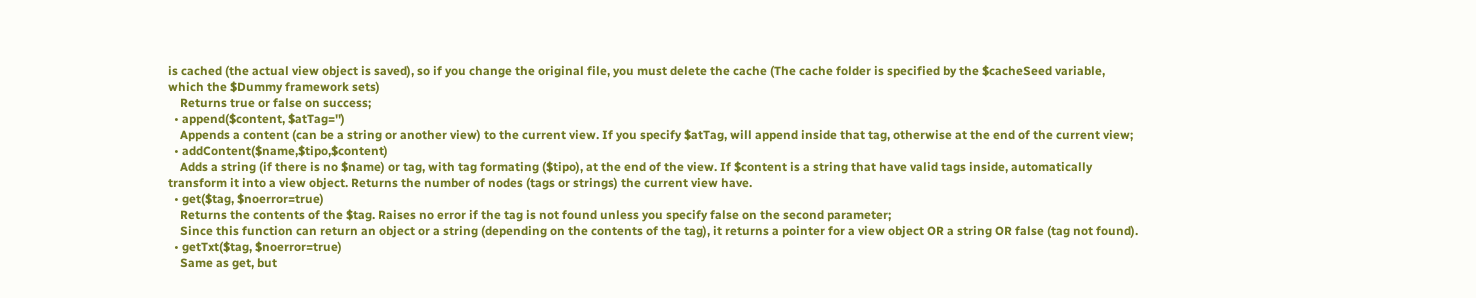is cached (the actual view object is saved), so if you change the original file, you must delete the cache (The cache folder is specified by the $cacheSeed variable, which the $Dummy framework sets)
    Returns true or false on success;
  • append($content, $atTag='')
    Appends a content (can be a string or another view) to the current view. If you specify $atTag, will append inside that tag, otherwise at the end of the current view;
  • addContent($name,$tipo,$content)
    Adds a string (if there is no $name) or tag, with tag formating ($tipo), at the end of the view. If $content is a string that have valid tags inside, automatically transform it into a view object. Returns the number of nodes (tags or strings) the current view have.
  • get($tag, $noerror=true)
    Returns the contents of the $tag. Raises no error if the tag is not found unless you specify false on the second parameter;
    Since this function can return an object or a string (depending on the contents of the tag), it returns a pointer for a view object OR a string OR false (tag not found).
  • getTxt($tag, $noerror=true)
    Same as get, but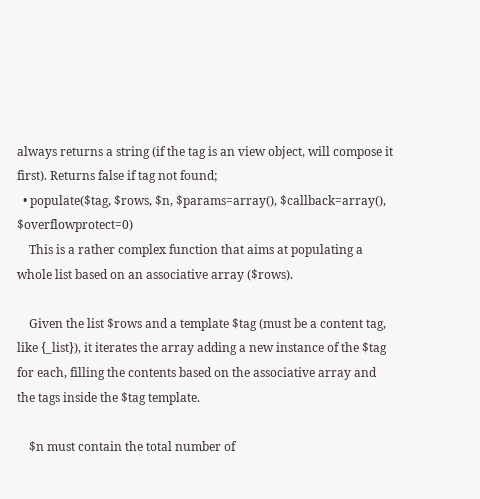always returns a string (if the tag is an view object, will compose it first). Returns false if tag not found;
  • populate($tag, $rows, $n, $params=array(), $callback=array(), $overflowprotect=0)
    This is a rather complex function that aims at populating a whole list based on an associative array ($rows).

    Given the list $rows and a template $tag (must be a content tag, like {_list}), it iterates the array adding a new instance of the $tag for each, filling the contents based on the associative array and the tags inside the $tag template.

    $n must contain the total number of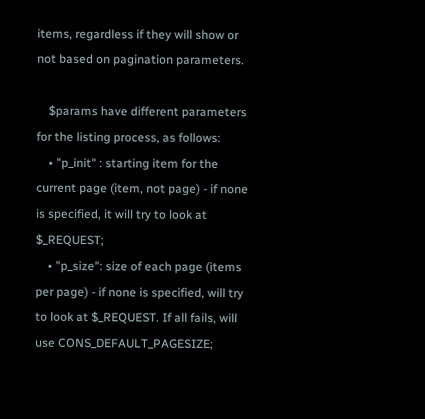items, regardless if they will show or not based on pagination parameters.

    $params have different parameters for the listing process, as follows:
    • "p_init" : starting item for the current page (item, not page) - if none is specified, it will try to look at $_REQUEST;
    • "p_size": size of each page (items per page) - if none is specified, will try to look at $_REQUEST. If all fails, will use CONS_DEFAULT_PAGESIZE;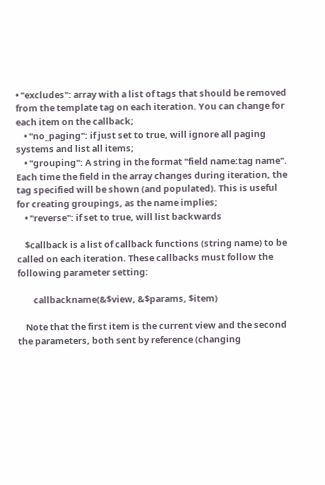• "excludes": array with a list of tags that should be removed from the template tag on each iteration. You can change for each item on the callback;
    • "no_paging": if just set to true, will ignore all paging systems and list all items;
    • "grouping": A string in the format "field name:tag name". Each time the field in the array changes during iteration, the tag specified will be shown (and populated). This is useful for creating groupings, as the name implies;
    • "reverse": if set to true, will list backwards

    $callback is a list of callback functions (string name) to be called on each iteration. These callbacks must follow the following parameter setting:

        callbackname(&$view, &$params, $item)

    Note that the first item is the current view and the second the parameters, both sent by reference (changing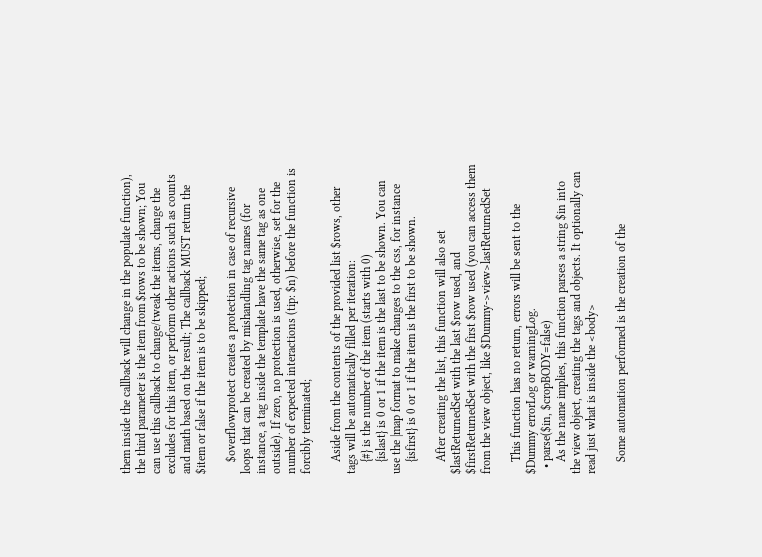them inside the callback will change in the populate function), the third parameter is the item from $rows to be shown; You can use this callback to change/tweak the items, change the excludes for this item, or perform other actions such as counts and math based on the result; The callback MUST return the $item or false if the item is to be skipped;

    $overflowprotect creates a protection in case of recursive loops that can be created by mishandling tag names (for instance, a tag inside the template have the same tag as one outside). If zero, no protection is used, otherwise, set for the number of expected interactions (tip: $n) before the function is forcibly terminated;

    Aside from the contents of the provided list $rows, other tags will be automatically filled per iteration:
    {#} is the number of the item (starts with 0)
    {islast} is 0 or 1 if the item is the last to be shown. You can use the |map format to make changes to the css, for instance
    {isfirst} is 0 or 1 if the item is the first to be shown.

    After creating the list, this function will also set $lastReturnedSet with the last $row used, and $firstReturnedSet with the first $row used (you can access them from the view object, like $Dummy->view>lastReturnedSet

    This function has no return, errors will be sent to the $Dummy errorLog or warningLog.
  • parse($in, $cropBODY=false)
    As the name implies, this function parses a string $in into the view object, creating the tags and objects. It optionally can read just what is inside the <body>

    Some automation performed is the creation of the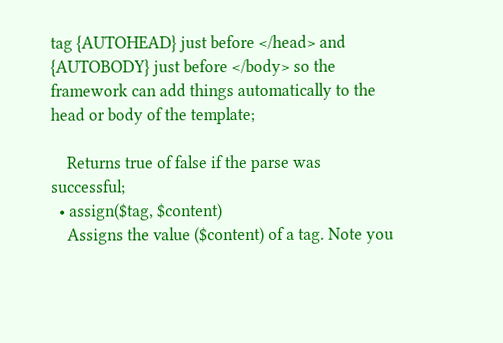tag {AUTOHEAD} just before </head> and {AUTOBODY} just before </body> so the framework can add things automatically to the head or body of the template;

    Returns true of false if the parse was successful;
  • assign($tag, $content)
    Assigns the value ($content) of a tag. Note you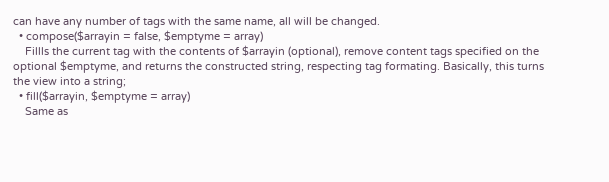can have any number of tags with the same name, all will be changed.
  • compose($arrayin = false, $emptyme = array)
    Fillls the current tag with the contents of $arrayin (optional), remove content tags specified on the optional $emptyme, and returns the constructed string, respecting tag formating. Basically, this turns the view into a string;
  • fill($arrayin, $emptyme = array)
    Same as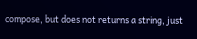compose, but does not returns a string, just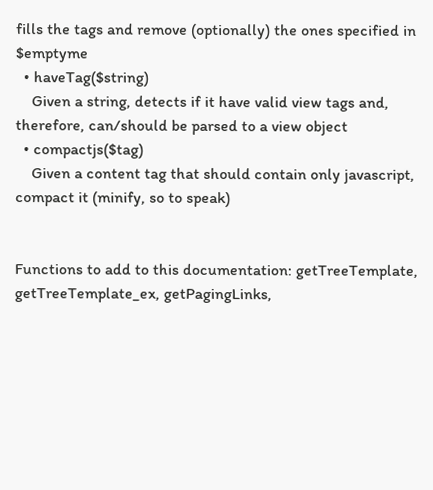fills the tags and remove (optionally) the ones specified in $emptyme
  • haveTag($string)
    Given a string, detects if it have valid view tags and, therefore, can/should be parsed to a view object
  • compactjs($tag)
    Given a content tag that should contain only javascript, compact it (minify, so to speak)


Functions to add to this documentation: getTreeTemplate, getTreeTemplate_ex, getPagingLinks,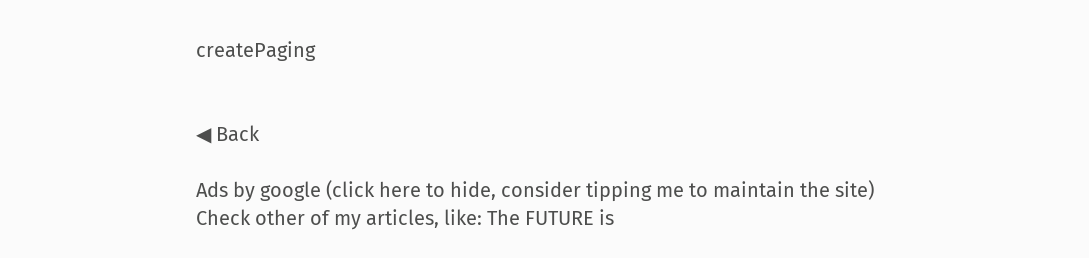createPaging


◀ Back

Ads by google (click here to hide, consider tipping me to maintain the site)
Check other of my articles, like: The FUTURE is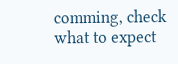comming, check what to expect